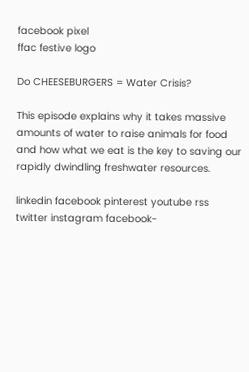facebook pixel
ffac festive logo

Do CHEESEBURGERS = Water Crisis?

This episode explains why it takes massive amounts of water to raise animals for food and how what we eat is the key to saving our rapidly dwindling freshwater resources.

linkedin facebook pinterest youtube rss twitter instagram facebook-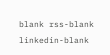blank rss-blank linkedin-blank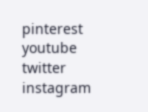pinterest youtube twitter instagram